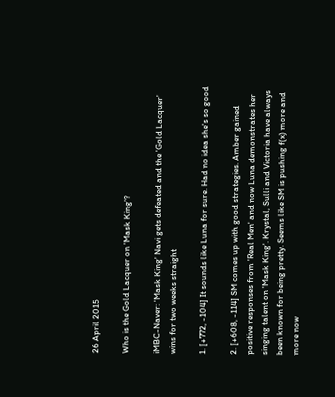26 April 2015

Who is the Gold Lacquer on 'Mask King'?

iMBC-Naver: 'Mask King' Navi gets defeated and the 'Gold Lacquer' wins for two weeks straight

1. [+772, -104] It sounds like Luna for sure. Had no idea she's so good

2. [+608, -114] SM comes up with good strategies. Amber gained positive responses from 'Real Men' and now Luna demonstrates her singing talent on 'Mask King'. Krystal, Sulli and Victoria have always been known for being pretty. Seems like SM is pushing f(x) more and more now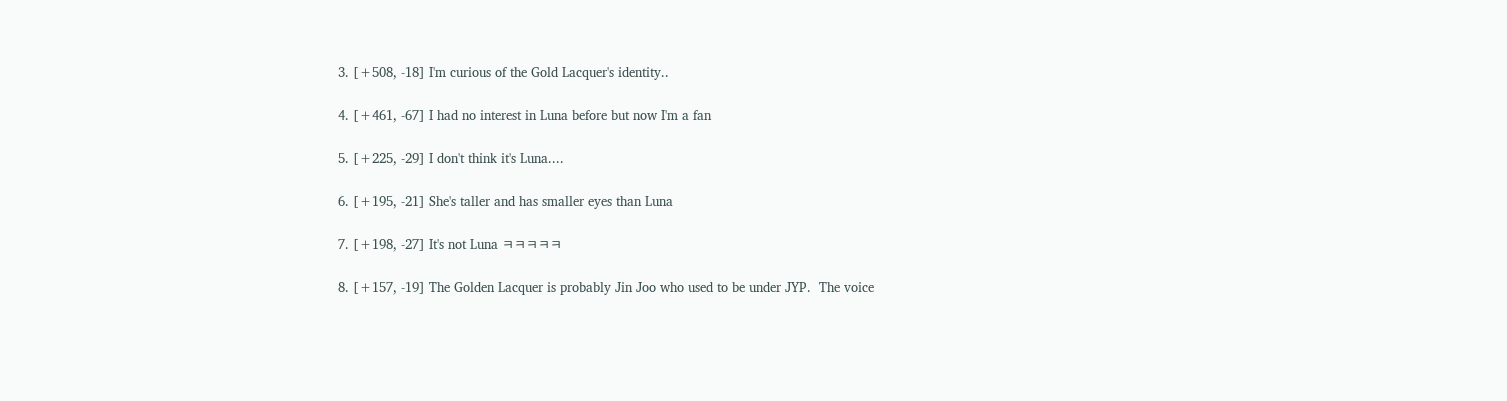3. [+508, -18] I'm curious of the Gold Lacquer's identity..

4. [+461, -67] I had no interest in Luna before but now I'm a fan

5. [+225, -29] I don't think it's Luna....

6. [+195, -21] She's taller and has smaller eyes than Luna

7. [+198, -27] It's not Luna ㅋㅋㅋㅋㅋ

8. [+157, -19] The Golden Lacquer is probably Jin Joo who used to be under JYP.  The voice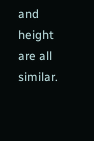and height are all similar.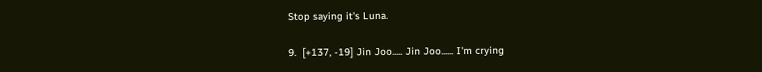Stop saying it's Luna.

9.  [+137, -19] Jin Joo..... Jin Joo...... I'm crying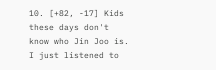10. [+82, -17] Kids these days don't know who Jin Joo is. I just listened to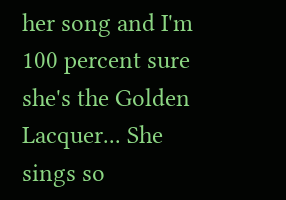her song and I'm 100 percent sure she's the Golden Lacquer... She sings so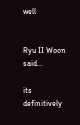well


Ryu II Woon said...

its definitively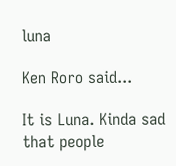luna

Ken Roro said...

It is Luna. Kinda sad that people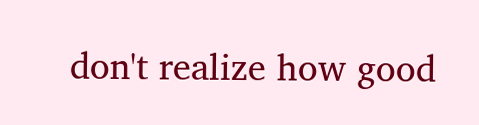don't realize how good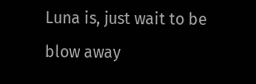Luna is, just wait to be blow away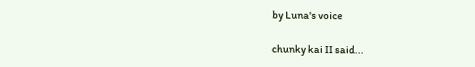by Luna's voice

chunky kai II said...